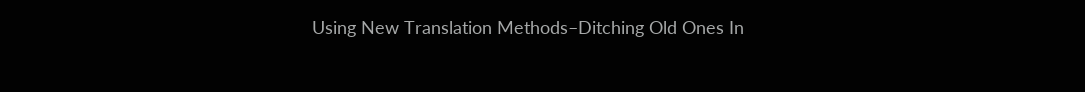Using New Translation Methods–Ditching Old Ones In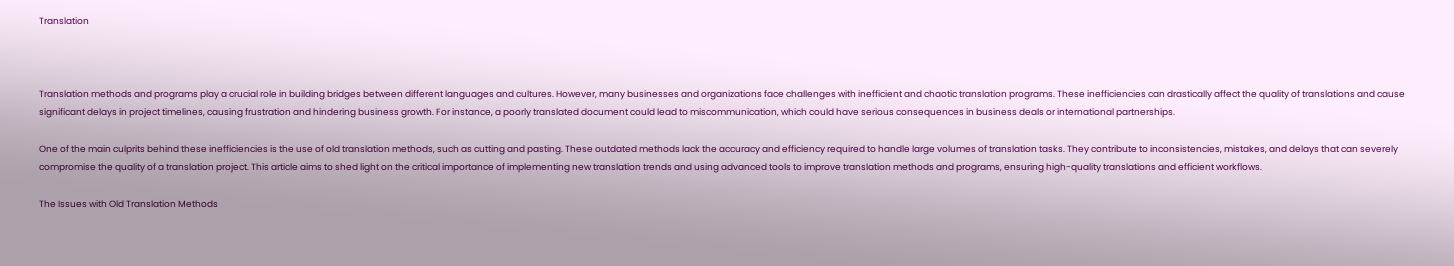Translation



Translation methods and programs play a crucial role in building bridges between different languages and cultures. However, many businesses and organizations face challenges with inefficient and chaotic translation programs. These inefficiencies can drastically affect the quality of translations and cause significant delays in project timelines, causing frustration and hindering business growth. For instance, a poorly translated document could lead to miscommunication, which could have serious consequences in business deals or international partnerships.

One of the main culprits behind these inefficiencies is the use of old translation methods, such as cutting and pasting. These outdated methods lack the accuracy and efficiency required to handle large volumes of translation tasks. They contribute to inconsistencies, mistakes, and delays that can severely compromise the quality of a translation project. This article aims to shed light on the critical importance of implementing new translation trends and using advanced tools to improve translation methods and programs, ensuring high-quality translations and efficient workflows.

The Issues with Old Translation Methods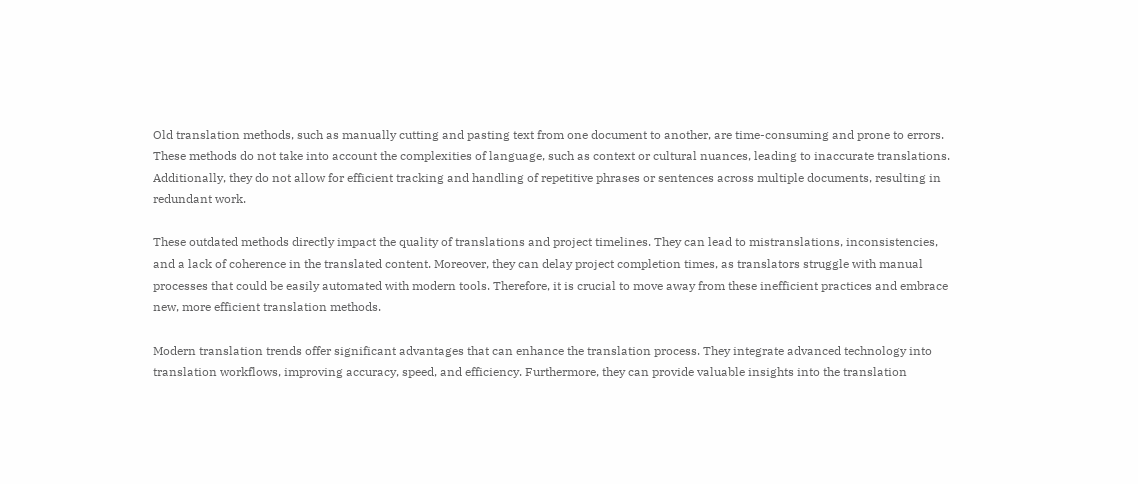Old translation methods, such as manually cutting and pasting text from one document to another, are time-consuming and prone to errors. These methods do not take into account the complexities of language, such as context or cultural nuances, leading to inaccurate translations. Additionally, they do not allow for efficient tracking and handling of repetitive phrases or sentences across multiple documents, resulting in redundant work.

These outdated methods directly impact the quality of translations and project timelines. They can lead to mistranslations, inconsistencies, and a lack of coherence in the translated content. Moreover, they can delay project completion times, as translators struggle with manual processes that could be easily automated with modern tools. Therefore, it is crucial to move away from these inefficient practices and embrace new, more efficient translation methods.

Modern translation trends offer significant advantages that can enhance the translation process. They integrate advanced technology into translation workflows, improving accuracy, speed, and efficiency. Furthermore, they can provide valuable insights into the translation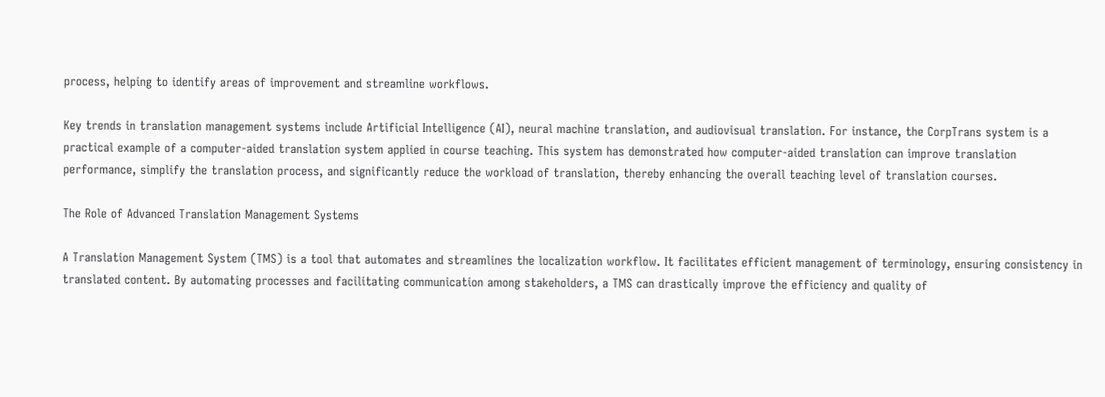process, helping to identify areas of improvement and streamline workflows.

Key trends in translation management systems include Artificial Intelligence (AI), neural machine translation, and audiovisual translation. For instance, the CorpTrans system is a practical example of a computer-aided translation system applied in course teaching. This system has demonstrated how computer-aided translation can improve translation performance, simplify the translation process, and significantly reduce the workload of translation, thereby enhancing the overall teaching level of translation courses.

The Role of Advanced Translation Management Systems

A Translation Management System (TMS) is a tool that automates and streamlines the localization workflow. It facilitates efficient management of terminology, ensuring consistency in translated content. By automating processes and facilitating communication among stakeholders, a TMS can drastically improve the efficiency and quality of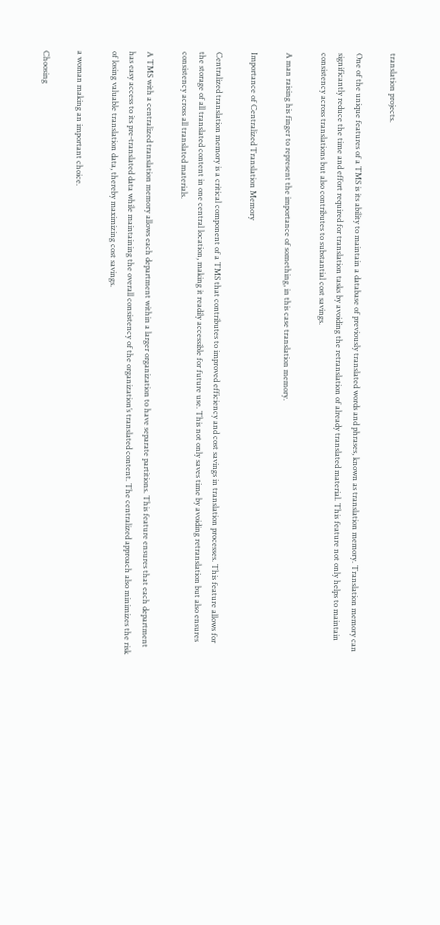translation projects.

One of the unique features of a TMS is its ability to maintain a database of previously translated words and phrases, known as translation memory. Translation memory can significantly reduce the time and effort required for translation tasks by avoiding the retranslation of already translated material. This feature not only helps to maintain consistency across translations but also contributes to substantial cost savings.

A man raising his finger to represent the importance of something, in this case translation memory.

Importance of Centralized Translation Memory

Centralized translation memory is a critical component of a TMS that contributes to improved efficiency and cost savings in translation processes. This feature allows for the storage of all translated content in one central location, making it readily accessible for future use. This not only saves time by avoiding retranslation but also ensures consistency across all translated materials.

A TMS with a centralized translation memory allows each department within a larger organization to have separate partitions. This feature ensures that each department has easy access to its pre-translated data while maintaining the overall consistency of the organization’s translated content. The centralized approach also minimizes the risk of losing valuable translation data, thereby maximizing cost savings.

a woman making an important choice.

Choosing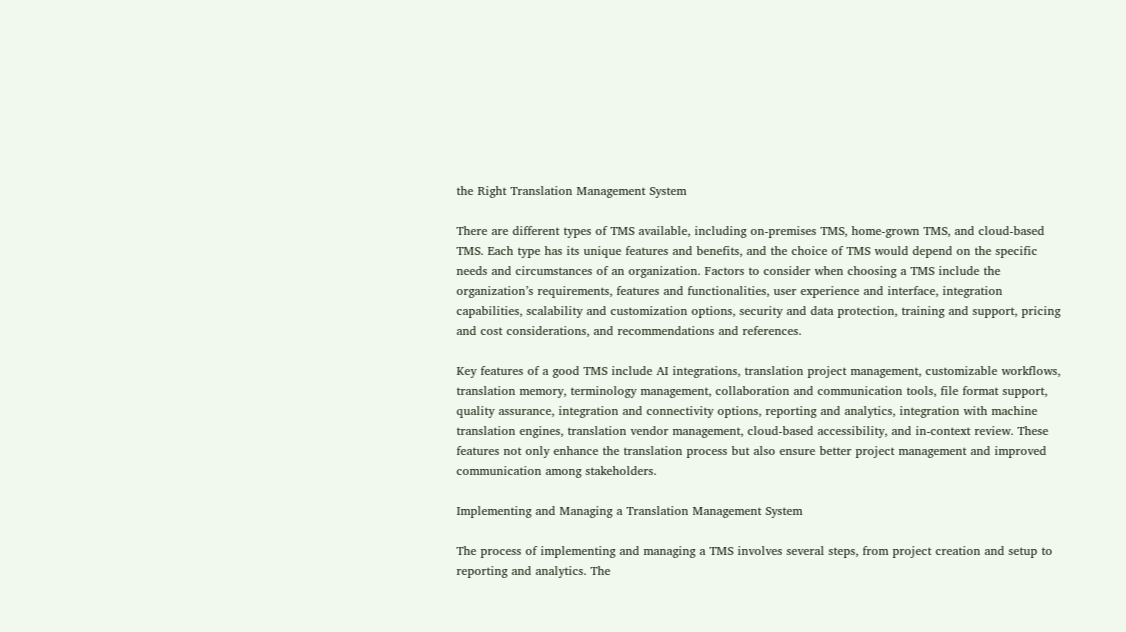the Right Translation Management System

There are different types of TMS available, including on-premises TMS, home-grown TMS, and cloud-based TMS. Each type has its unique features and benefits, and the choice of TMS would depend on the specific needs and circumstances of an organization. Factors to consider when choosing a TMS include the organization’s requirements, features and functionalities, user experience and interface, integration capabilities, scalability and customization options, security and data protection, training and support, pricing and cost considerations, and recommendations and references.

Key features of a good TMS include AI integrations, translation project management, customizable workflows, translation memory, terminology management, collaboration and communication tools, file format support, quality assurance, integration and connectivity options, reporting and analytics, integration with machine translation engines, translation vendor management, cloud-based accessibility, and in-context review. These features not only enhance the translation process but also ensure better project management and improved communication among stakeholders.

Implementing and Managing a Translation Management System

The process of implementing and managing a TMS involves several steps, from project creation and setup to reporting and analytics. The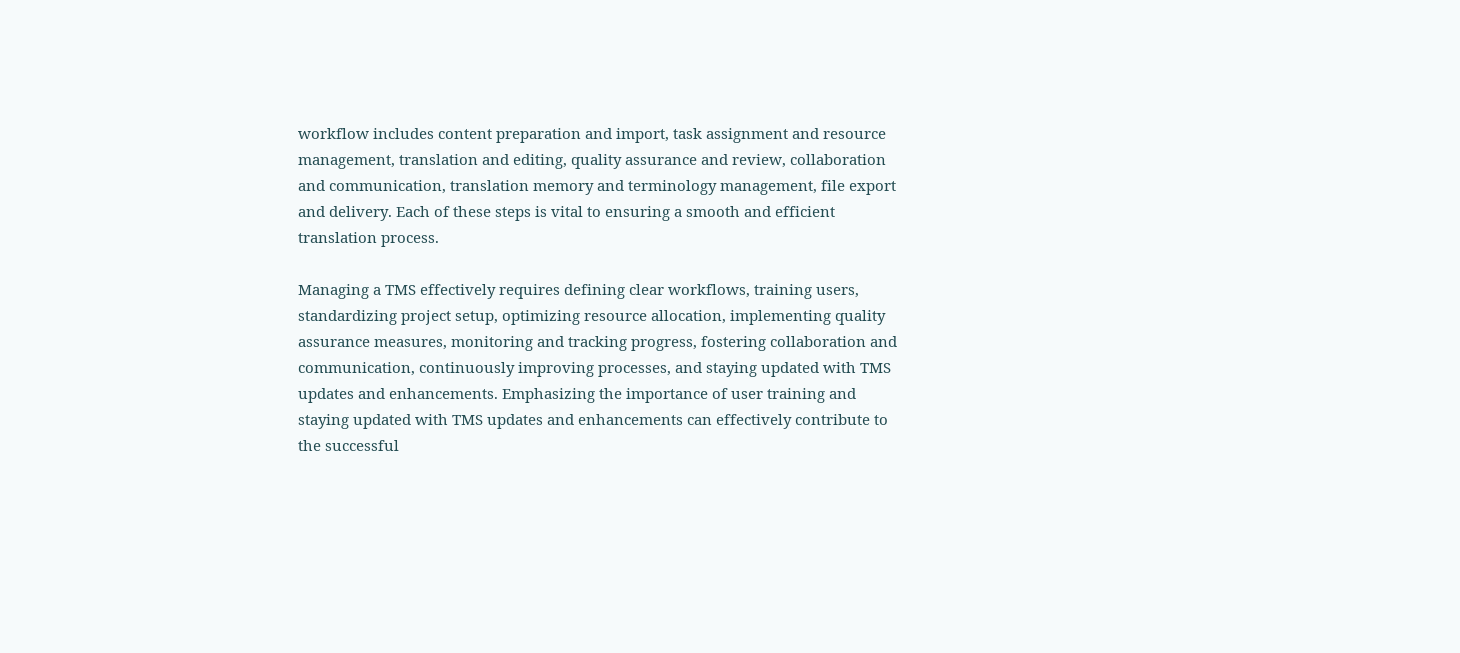workflow includes content preparation and import, task assignment and resource management, translation and editing, quality assurance and review, collaboration and communication, translation memory and terminology management, file export and delivery. Each of these steps is vital to ensuring a smooth and efficient translation process.

Managing a TMS effectively requires defining clear workflows, training users, standardizing project setup, optimizing resource allocation, implementing quality assurance measures, monitoring and tracking progress, fostering collaboration and communication, continuously improving processes, and staying updated with TMS updates and enhancements. Emphasizing the importance of user training and staying updated with TMS updates and enhancements can effectively contribute to the successful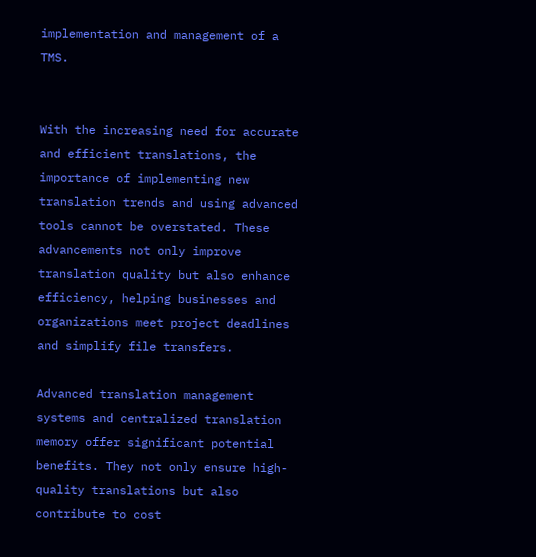implementation and management of a TMS.


With the increasing need for accurate and efficient translations, the importance of implementing new translation trends and using advanced tools cannot be overstated. These advancements not only improve translation quality but also enhance efficiency, helping businesses and organizations meet project deadlines and simplify file transfers.

Advanced translation management systems and centralized translation memory offer significant potential benefits. They not only ensure high-quality translations but also contribute to cost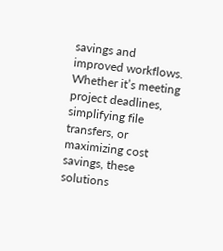savings and improved workflows. Whether it’s meeting project deadlines, simplifying file transfers, or maximizing cost savings, these solutions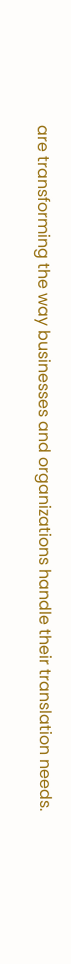are transforming the way businesses and organizations handle their translation needs.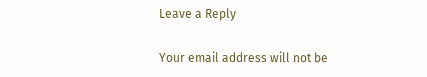Leave a Reply

Your email address will not be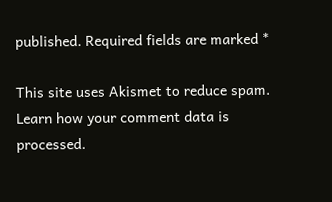published. Required fields are marked *

This site uses Akismet to reduce spam. Learn how your comment data is processed.